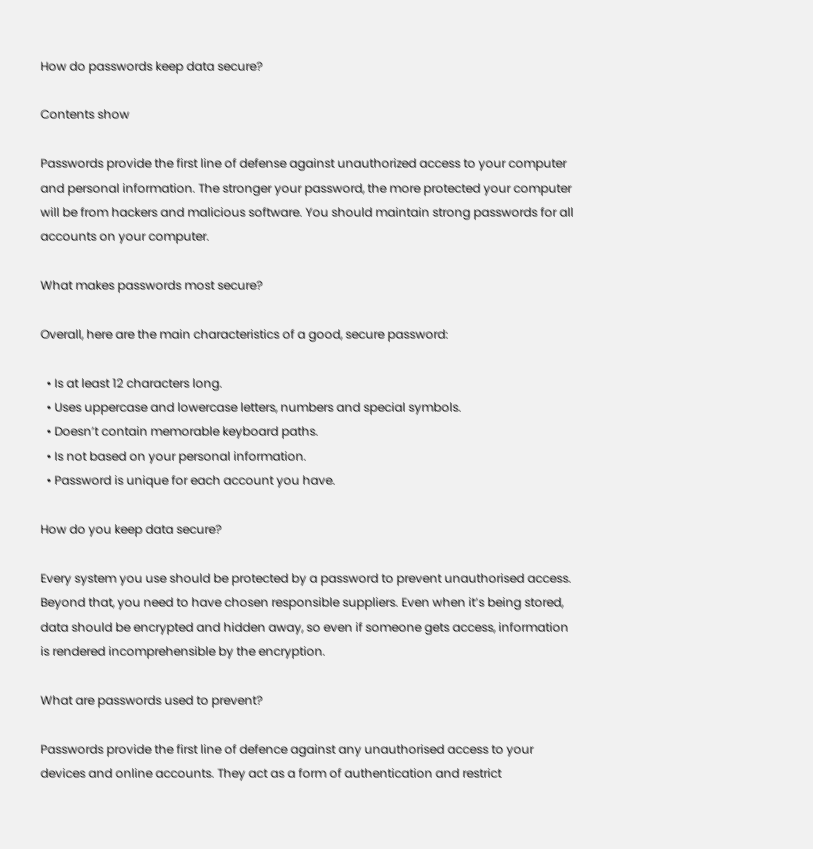How do passwords keep data secure?

Contents show

Passwords provide the first line of defense against unauthorized access to your computer and personal information. The stronger your password, the more protected your computer will be from hackers and malicious software. You should maintain strong passwords for all accounts on your computer.

What makes passwords most secure?

Overall, here are the main characteristics of a good, secure password:

  • Is at least 12 characters long.
  • Uses uppercase and lowercase letters, numbers and special symbols.
  • Doesn’t contain memorable keyboard paths.
  • Is not based on your personal information.
  • Password is unique for each account you have.

How do you keep data secure?

Every system you use should be protected by a password to prevent unauthorised access. Beyond that, you need to have chosen responsible suppliers. Even when it’s being stored, data should be encrypted and hidden away, so even if someone gets access, information is rendered incomprehensible by the encryption.

What are passwords used to prevent?

Passwords provide the first line of defence against any unauthorised access to your devices and online accounts. They act as a form of authentication and restrict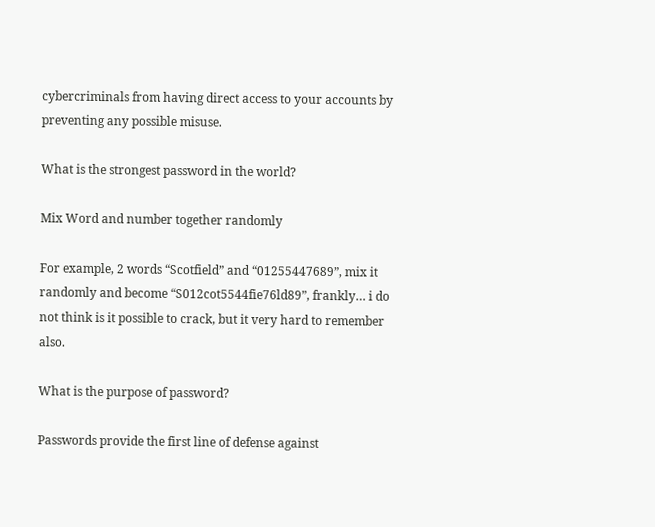cybercriminals from having direct access to your accounts by preventing any possible misuse.

What is the strongest password in the world?

Mix Word and number together randomly

For example, 2 words “Scotfield” and “01255447689”, mix it randomly and become “S012cot5544fie76ld89”, frankly… i do not think is it possible to crack, but it very hard to remember also.

What is the purpose of password?

Passwords provide the first line of defense against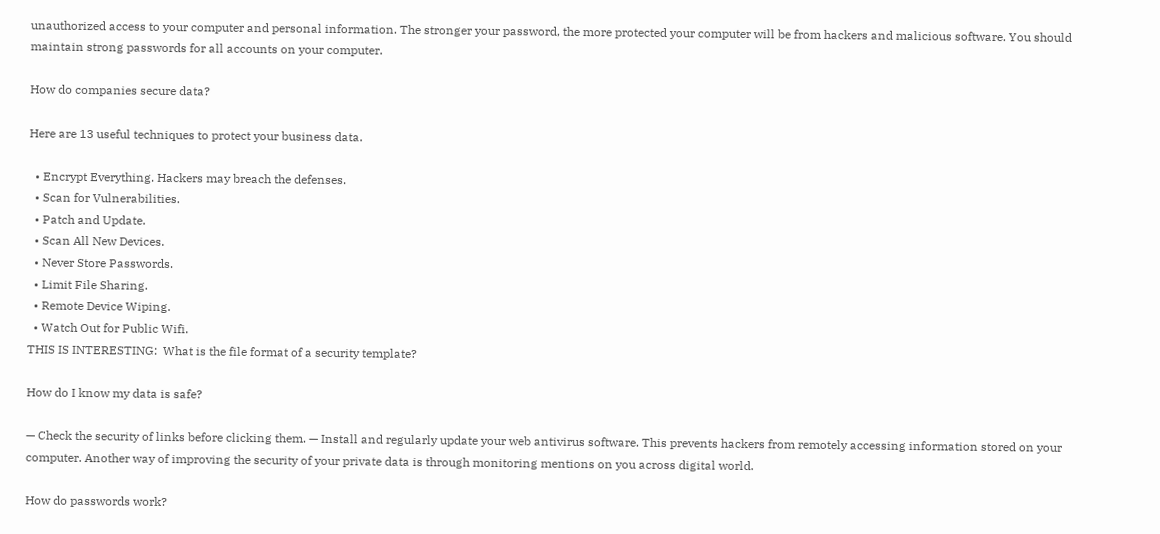unauthorized access to your computer and personal information. The stronger your password, the more protected your computer will be from hackers and malicious software. You should maintain strong passwords for all accounts on your computer.

How do companies secure data?

Here are 13 useful techniques to protect your business data.

  • Encrypt Everything. Hackers may breach the defenses.
  • Scan for Vulnerabilities.
  • Patch and Update.
  • Scan All New Devices.
  • Never Store Passwords.
  • Limit File Sharing.
  • Remote Device Wiping.
  • Watch Out for Public Wifi.
THIS IS INTERESTING:  What is the file format of a security template?

How do I know my data is safe?

— Check the security of links before clicking them. — Install and regularly update your web antivirus software. This prevents hackers from remotely accessing information stored on your computer. Another way of improving the security of your private data is through monitoring mentions on you across digital world.

How do passwords work?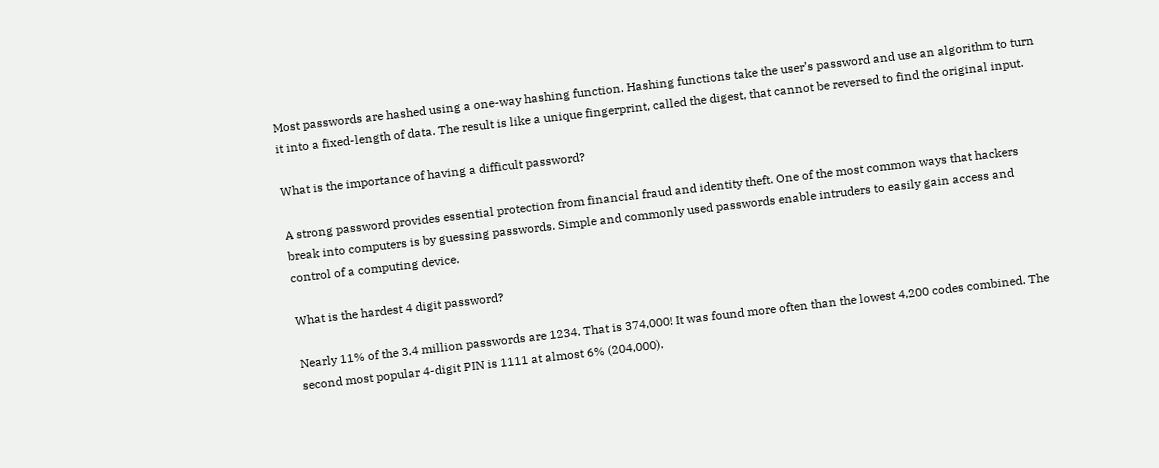Most passwords are hashed using a one-way hashing function. Hashing functions take the user’s password and use an algorithm to turn it into a fixed-length of data. The result is like a unique fingerprint, called the digest, that cannot be reversed to find the original input.

What is the importance of having a difficult password?

A strong password provides essential protection from financial fraud and identity theft. One of the most common ways that hackers break into computers is by guessing passwords. Simple and commonly used passwords enable intruders to easily gain access and control of a computing device.

What is the hardest 4 digit password?

Nearly 11% of the 3.4 million passwords are 1234. That is 374,000! It was found more often than the lowest 4,200 codes combined. The second most popular 4-digit PIN is 1111 at almost 6% (204,000).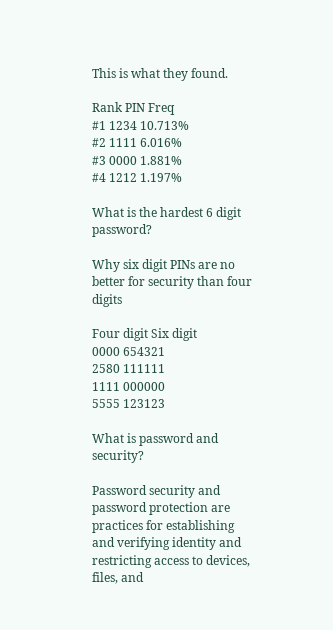This is what they found.

Rank PIN Freq
#1 1234 10.713%
#2 1111 6.016%
#3 0000 1.881%
#4 1212 1.197%

What is the hardest 6 digit password?

Why six digit PINs are no better for security than four digits

Four digit Six digit
0000 654321
2580 111111
1111 000000
5555 123123

What is password and security?

Password security and password protection are practices for establishing and verifying identity and restricting access to devices, files, and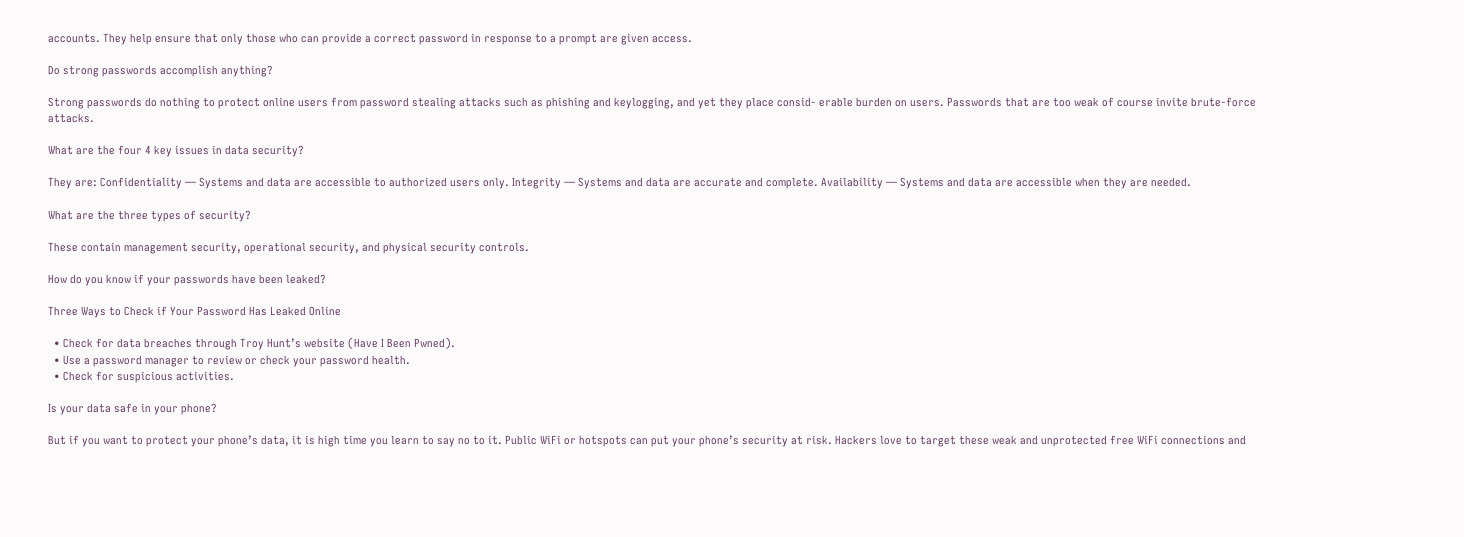accounts. They help ensure that only those who can provide a correct password in response to a prompt are given access.

Do strong passwords accomplish anything?

Strong passwords do nothing to protect online users from password stealing attacks such as phishing and keylogging, and yet they place consid- erable burden on users. Passwords that are too weak of course invite brute-force attacks.

What are the four 4 key issues in data security?

They are: Confidentiality — Systems and data are accessible to authorized users only. Integrity — Systems and data are accurate and complete. Availability — Systems and data are accessible when they are needed.

What are the three types of security?

These contain management security, operational security, and physical security controls.

How do you know if your passwords have been leaked?

Three Ways to Check if Your Password Has Leaked Online

  • Check for data breaches through Troy Hunt’s website (Have I Been Pwned).
  • Use a password manager to review or check your password health.
  • Check for suspicious activities.

Is your data safe in your phone?

But if you want to protect your phone’s data, it is high time you learn to say no to it. Public WiFi or hotspots can put your phone’s security at risk. Hackers love to target these weak and unprotected free WiFi connections and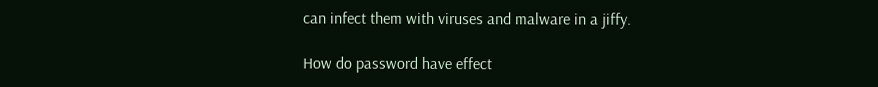can infect them with viruses and malware in a jiffy.

How do password have effect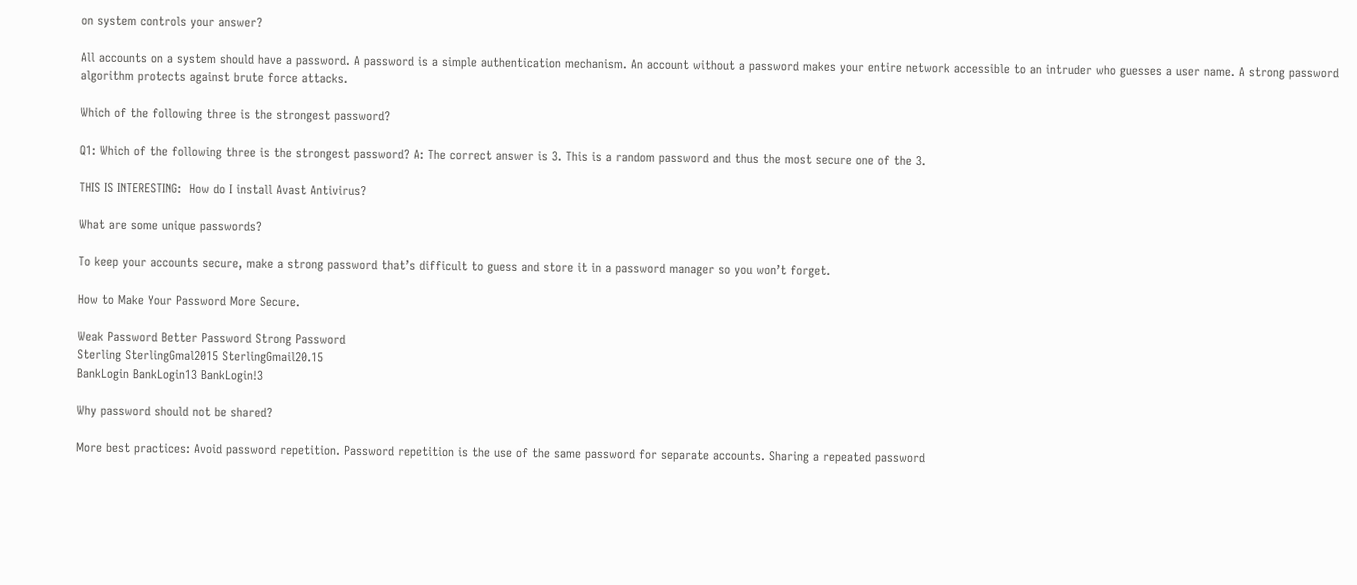on system controls your answer?

All accounts on a system should have a password. A password is a simple authentication mechanism. An account without a password makes your entire network accessible to an intruder who guesses a user name. A strong password algorithm protects against brute force attacks.

Which of the following three is the strongest password?

Q1: Which of the following three is the strongest password? A: The correct answer is 3. This is a random password and thus the most secure one of the 3.

THIS IS INTERESTING:  How do I install Avast Antivirus?

What are some unique passwords?

To keep your accounts secure, make a strong password that’s difficult to guess and store it in a password manager so you won’t forget.

How to Make Your Password More Secure.

Weak Password Better Password Strong Password
Sterling SterlingGmal2015 SterlingGmail20.15
BankLogin BankLogin13 BankLogin!3

Why password should not be shared?

More best practices: Avoid password repetition. Password repetition is the use of the same password for separate accounts. Sharing a repeated password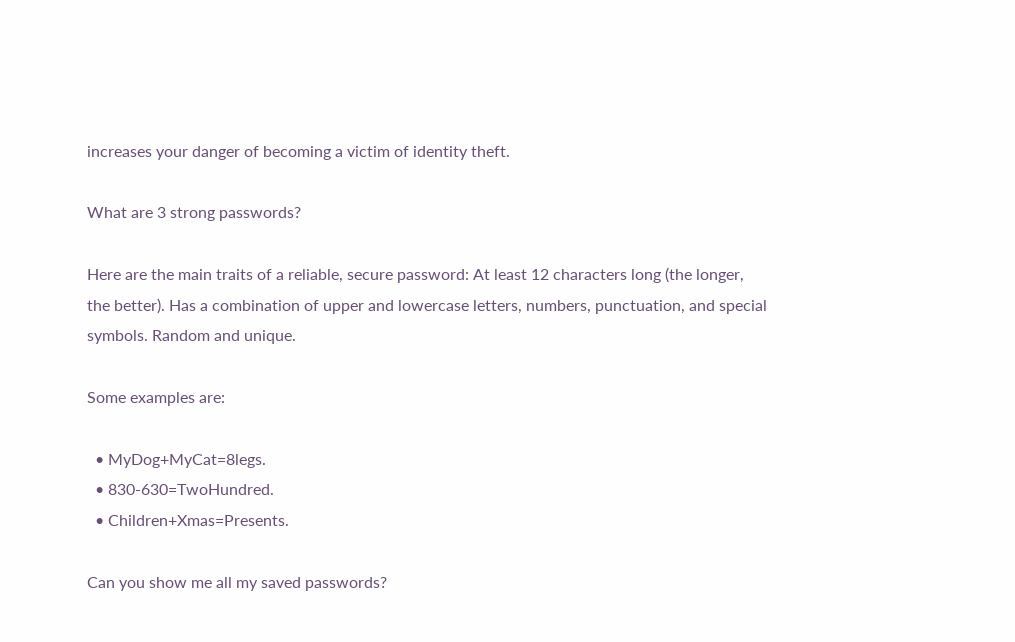increases your danger of becoming a victim of identity theft.

What are 3 strong passwords?

Here are the main traits of a reliable, secure password: At least 12 characters long (the longer, the better). Has a combination of upper and lowercase letters, numbers, punctuation, and special symbols. Random and unique.

Some examples are:

  • MyDog+MyCat=8legs.
  • 830-630=TwoHundred.
  • Children+Xmas=Presents.

Can you show me all my saved passwords?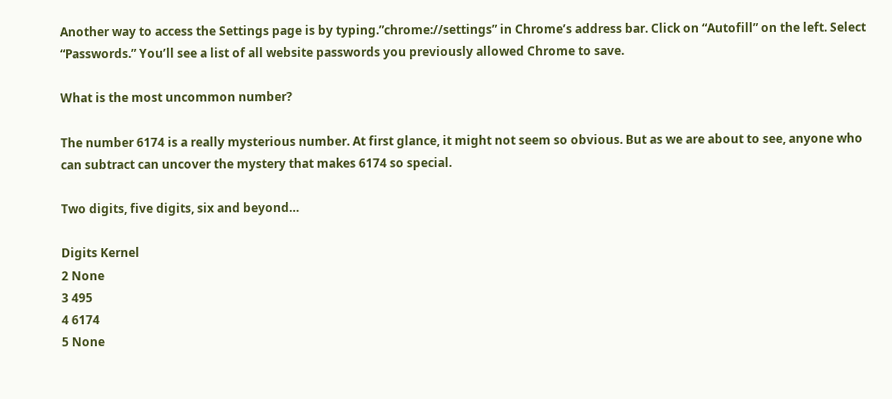Another way to access the Settings page is by typing.”chrome://settings” in Chrome’s address bar. Click on “Autofill” on the left. Select “Passwords.” You’ll see a list of all website passwords you previously allowed Chrome to save.

What is the most uncommon number?

The number 6174 is a really mysterious number. At first glance, it might not seem so obvious. But as we are about to see, anyone who can subtract can uncover the mystery that makes 6174 so special.

Two digits, five digits, six and beyond…

Digits Kernel
2 None
3 495
4 6174
5 None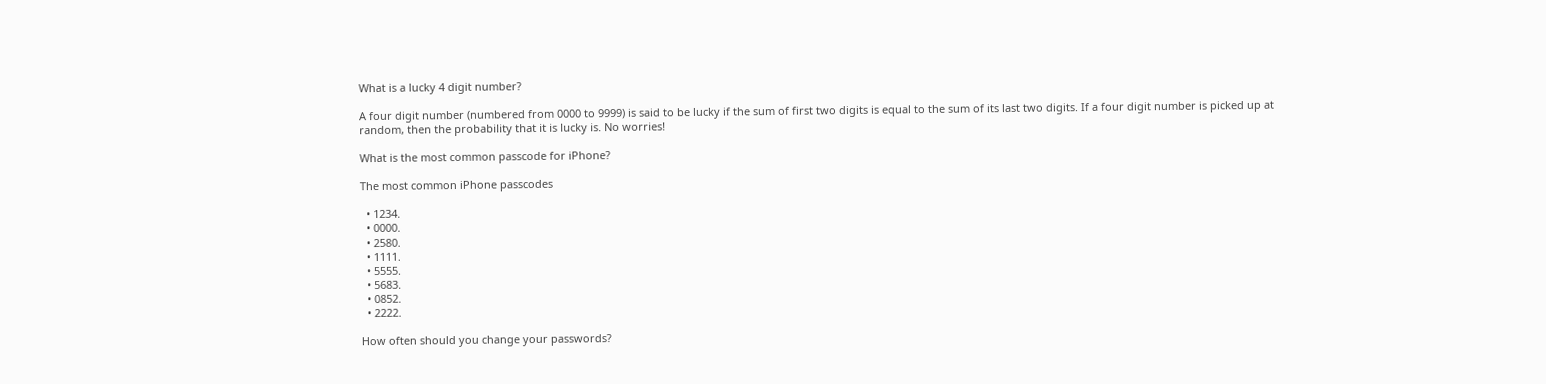What is a lucky 4 digit number?

A four digit number (numbered from 0000 to 9999) is said to be lucky if the sum of first two digits is equal to the sum of its last two digits. If a four digit number is picked up at random, then the probability that it is lucky is. No worries!

What is the most common passcode for iPhone?

The most common iPhone passcodes

  • 1234.
  • 0000.
  • 2580.
  • 1111.
  • 5555.
  • 5683.
  • 0852.
  • 2222.

How often should you change your passwords?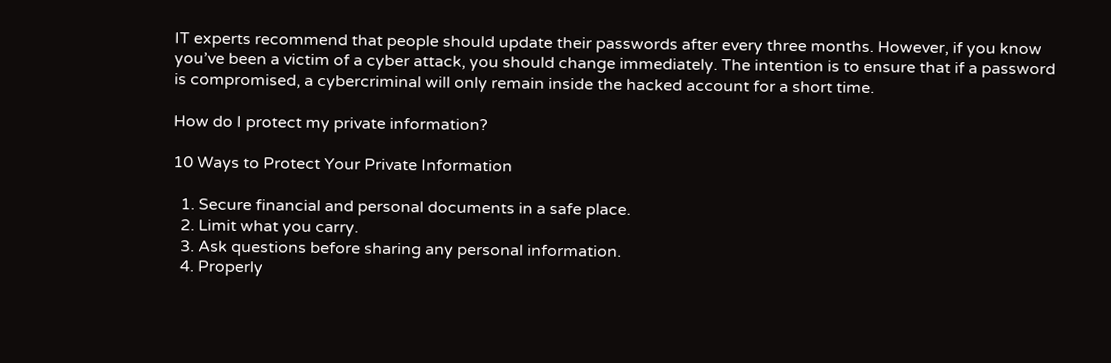IT experts recommend that people should update their passwords after every three months. However, if you know you’ve been a victim of a cyber attack, you should change immediately. The intention is to ensure that if a password is compromised, a cybercriminal will only remain inside the hacked account for a short time.

How do I protect my private information?

10 Ways to Protect Your Private Information

  1. Secure financial and personal documents in a safe place.
  2. Limit what you carry.
  3. Ask questions before sharing any personal information.
  4. Properly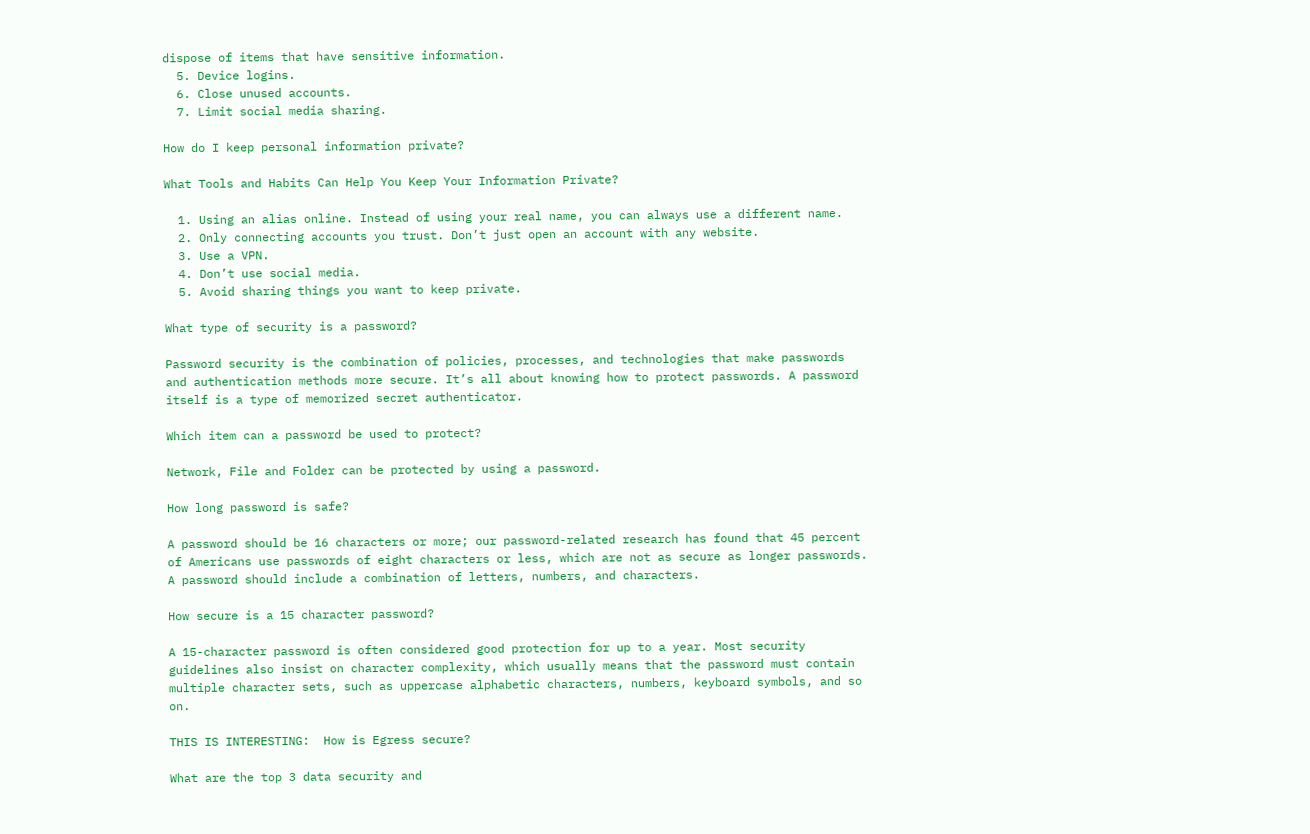dispose of items that have sensitive information.
  5. Device logins.
  6. Close unused accounts.
  7. Limit social media sharing.

How do I keep personal information private?

What Tools and Habits Can Help You Keep Your Information Private?

  1. Using an alias online. Instead of using your real name, you can always use a different name.
  2. Only connecting accounts you trust. Don’t just open an account with any website.
  3. Use a VPN.
  4. Don’t use social media.
  5. Avoid sharing things you want to keep private.

What type of security is a password?

Password security is the combination of policies, processes, and technologies that make passwords and authentication methods more secure. It’s all about knowing how to protect passwords. A password itself is a type of memorized secret authenticator.

Which item can a password be used to protect?

Network, File and Folder can be protected by using a password.

How long password is safe?

A password should be 16 characters or more; our password-related research has found that 45 percent of Americans use passwords of eight characters or less, which are not as secure as longer passwords. A password should include a combination of letters, numbers, and characters.

How secure is a 15 character password?

A 15-character password is often considered good protection for up to a year. Most security guidelines also insist on character complexity, which usually means that the password must contain multiple character sets, such as uppercase alphabetic characters, numbers, keyboard symbols, and so on.

THIS IS INTERESTING:  How is Egress secure?

What are the top 3 data security and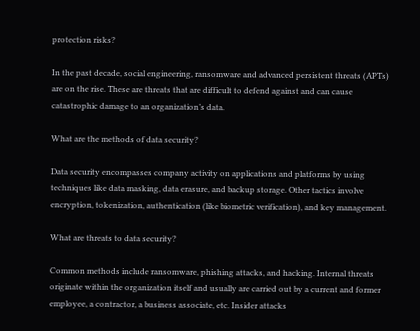protection risks?

In the past decade, social engineering, ransomware and advanced persistent threats (APTs) are on the rise. These are threats that are difficult to defend against and can cause catastrophic damage to an organization’s data.

What are the methods of data security?

Data security encompasses company activity on applications and platforms by using techniques like data masking, data erasure, and backup storage. Other tactics involve encryption, tokenization, authentication (like biometric verification), and key management.

What are threats to data security?

Common methods include ransomware, phishing attacks, and hacking. Internal threats originate within the organization itself and usually are carried out by a current and former employee, a contractor, a business associate, etc. Insider attacks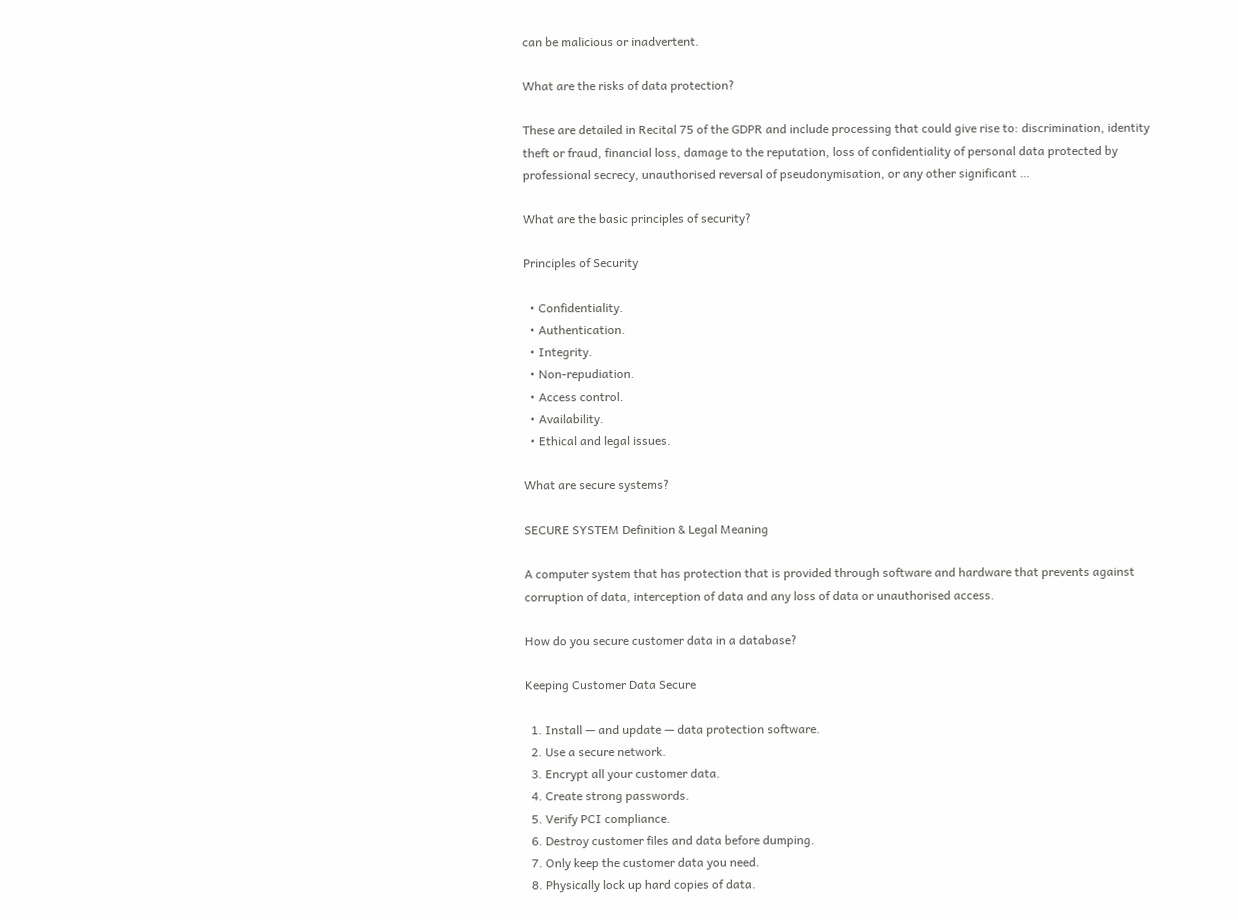can be malicious or inadvertent.

What are the risks of data protection?

These are detailed in Recital 75 of the GDPR and include processing that could give rise to: discrimination, identity theft or fraud, financial loss, damage to the reputation, loss of confidentiality of personal data protected by professional secrecy, unauthorised reversal of pseudonymisation, or any other significant …

What are the basic principles of security?

Principles of Security

  • Confidentiality.
  • Authentication.
  • Integrity.
  • Non-repudiation.
  • Access control.
  • Availability.
  • Ethical and legal issues.

What are secure systems?

SECURE SYSTEM Definition & Legal Meaning

A computer system that has protection that is provided through software and hardware that prevents against corruption of data, interception of data and any loss of data or unauthorised access.

How do you secure customer data in a database?

Keeping Customer Data Secure

  1. Install — and update — data protection software.
  2. Use a secure network.
  3. Encrypt all your customer data.
  4. Create strong passwords.
  5. Verify PCI compliance.
  6. Destroy customer files and data before dumping.
  7. Only keep the customer data you need.
  8. Physically lock up hard copies of data.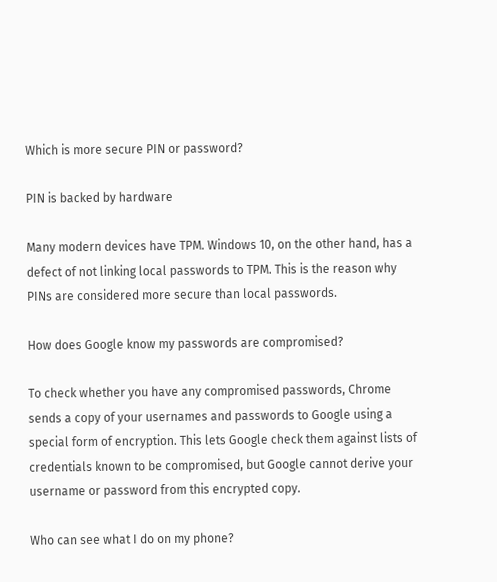Which is more secure PIN or password?

PIN is backed by hardware

Many modern devices have TPM. Windows 10, on the other hand, has a defect of not linking local passwords to TPM. This is the reason why PINs are considered more secure than local passwords.

How does Google know my passwords are compromised?

To check whether you have any compromised passwords, Chrome sends a copy of your usernames and passwords to Google using a special form of encryption. This lets Google check them against lists of credentials known to be compromised, but Google cannot derive your username or password from this encrypted copy.

Who can see what I do on my phone?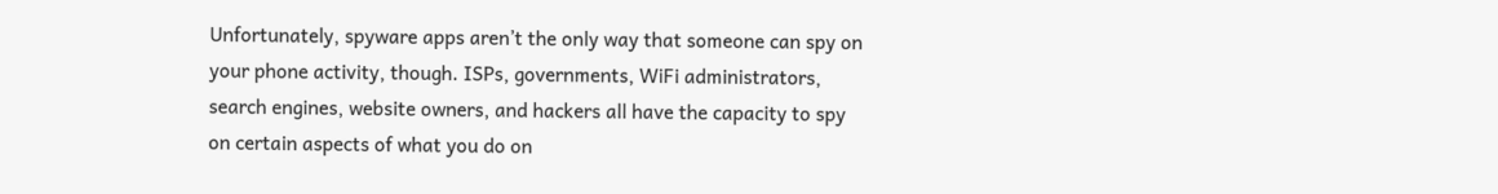Unfortunately, spyware apps aren’t the only way that someone can spy on your phone activity, though. ISPs, governments, WiFi administrators, search engines, website owners, and hackers all have the capacity to spy on certain aspects of what you do on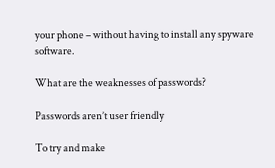your phone – without having to install any spyware software.

What are the weaknesses of passwords?

Passwords aren’t user friendly

To try and make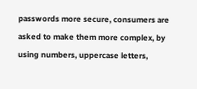passwords more secure, consumers are asked to make them more complex, by using numbers, uppercase letters,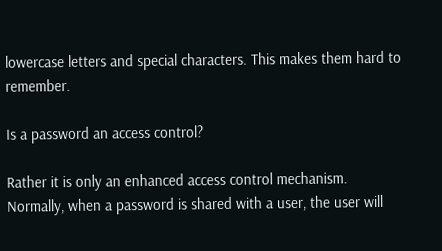lowercase letters and special characters. This makes them hard to remember.

Is a password an access control?

Rather it is only an enhanced access control mechanism. Normally, when a password is shared with a user, the user will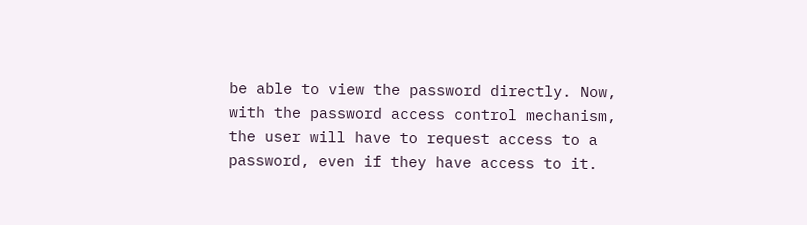be able to view the password directly. Now, with the password access control mechanism, the user will have to request access to a password, even if they have access to it.